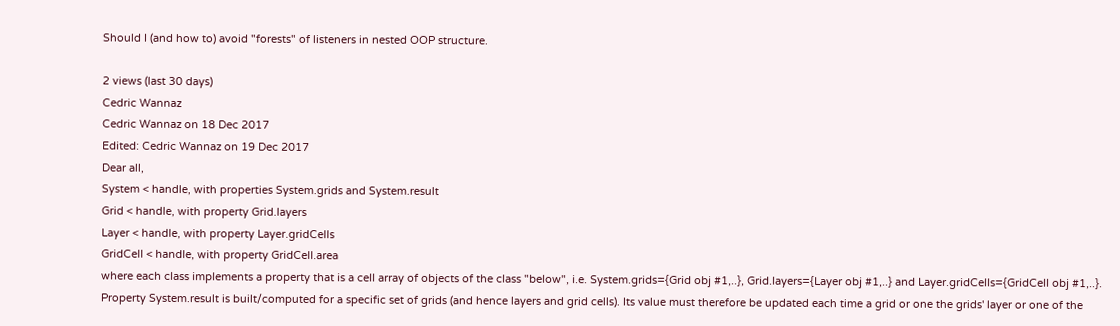Should I (and how to) avoid "forests" of listeners in nested OOP structure.

2 views (last 30 days)
Cedric Wannaz
Cedric Wannaz on 18 Dec 2017
Edited: Cedric Wannaz on 19 Dec 2017
Dear all,
System < handle, with properties System.grids and System.result
Grid < handle, with property Grid.layers
Layer < handle, with property Layer.gridCells
GridCell < handle, with property GridCell.area
where each class implements a property that is a cell array of objects of the class "below", i.e. System.grids={Grid obj #1,..}, Grid.layers={Layer obj #1,..} and Layer.gridCells={GridCell obj #1,..}. Property System.result is built/computed for a specific set of grids (and hence layers and grid cells). Its value must therefore be updated each time a grid or one the grids' layer or one of the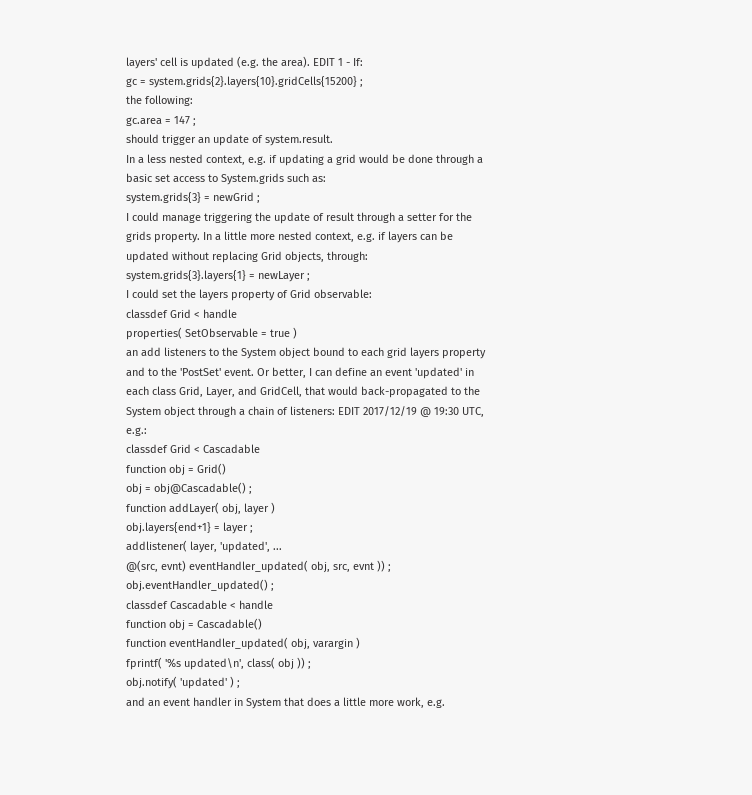layers' cell is updated (e.g. the area). EDIT 1 - If:
gc = system.grids{2}.layers{10}.gridCells{15200} ;
the following:
gc.area = 147 ;
should trigger an update of system.result.
In a less nested context, e.g. if updating a grid would be done through a basic set access to System.grids such as:
system.grids{3} = newGrid ;
I could manage triggering the update of result through a setter for the grids property. In a little more nested context, e.g. if layers can be updated without replacing Grid objects, through:
system.grids{3}.layers{1} = newLayer ;
I could set the layers property of Grid observable:
classdef Grid < handle
properties( SetObservable = true )
an add listeners to the System object bound to each grid layers property and to the 'PostSet' event. Or better, I can define an event 'updated' in each class Grid, Layer, and GridCell, that would back-propagated to the System object through a chain of listeners: EDIT 2017/12/19 @ 19:30 UTC, e.g.:
classdef Grid < Cascadable
function obj = Grid()
obj = obj@Cascadable() ;
function addLayer( obj, layer )
obj.layers{end+1} = layer ;
addlistener( layer, 'updated', ...
@(src, evnt) eventHandler_updated( obj, src, evnt )) ;
obj.eventHandler_updated() ;
classdef Cascadable < handle
function obj = Cascadable()
function eventHandler_updated( obj, varargin )
fprintf( '%s updated\n', class( obj )) ;
obj.notify( 'updated' ) ;
and an event handler in System that does a little more work, e.g.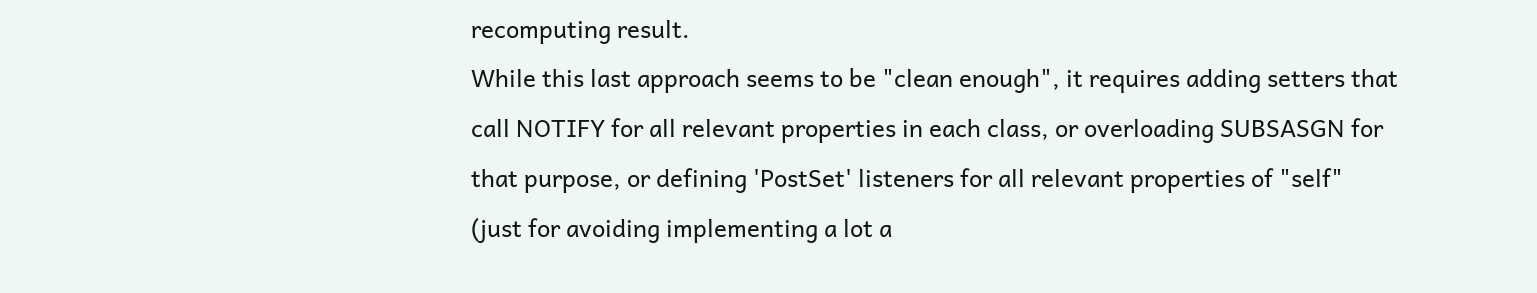recomputing result.
While this last approach seems to be "clean enough", it requires adding setters that call NOTIFY for all relevant properties in each class, or overloading SUBSASGN for that purpose, or defining 'PostSet' listeners for all relevant properties of "self" (just for avoiding implementing a lot a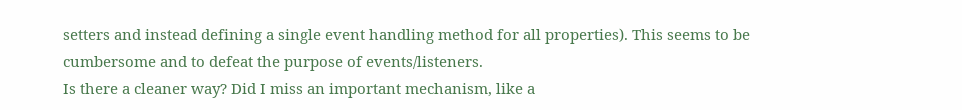setters and instead defining a single event handling method for all properties). This seems to be cumbersome and to defeat the purpose of events/listeners.
Is there a cleaner way? Did I miss an important mechanism, like a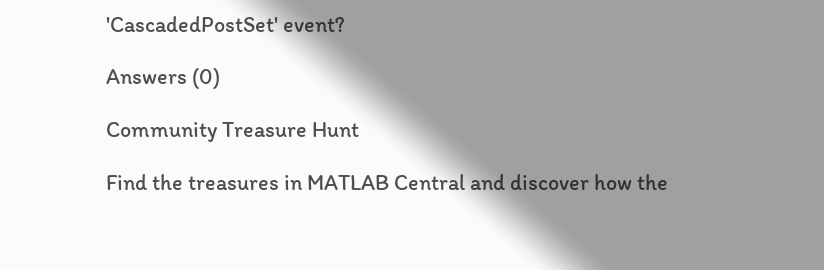'CascadedPostSet' event?

Answers (0)

Community Treasure Hunt

Find the treasures in MATLAB Central and discover how the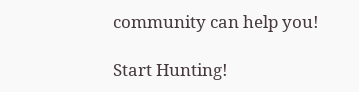community can help you!

Start Hunting!